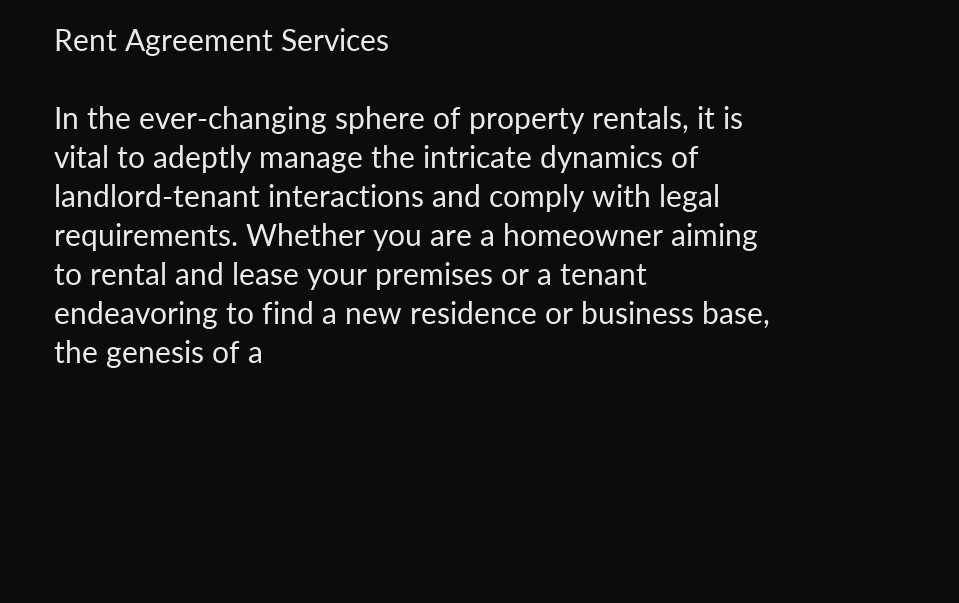Rent Agreement Services

In the ever-changing sphere of property rentals, it is vital to adeptly manage the intricate dynamics of landlord-tenant interactions and comply with legal requirements. Whether you are a homeowner aiming to rental and lease your premises or a tenant endeavoring to find a new residence or business base, the genesis of a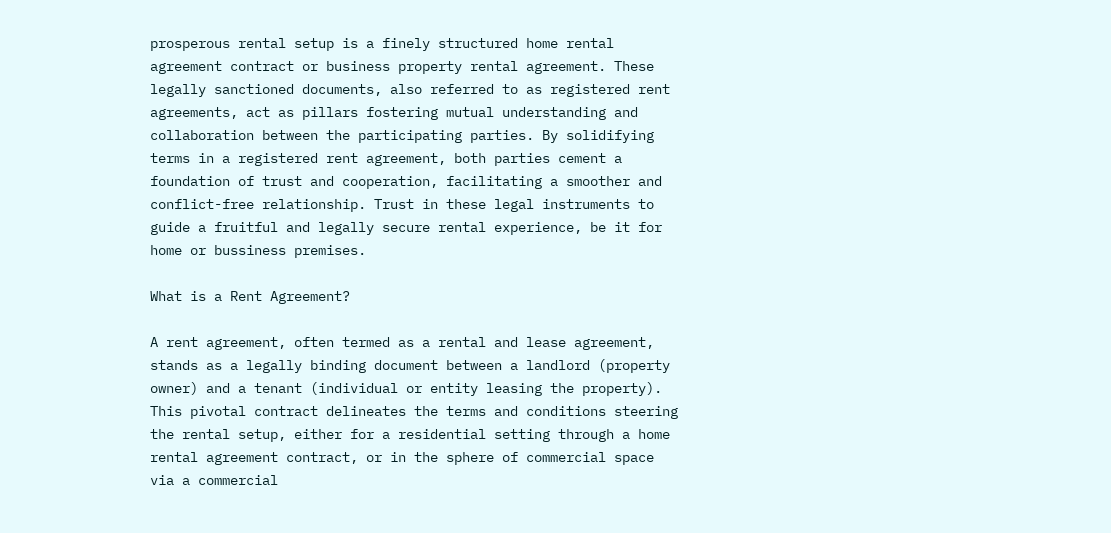prosperous rental setup is a finely structured home rental agreement contract or business property rental agreement. These legally sanctioned documents, also referred to as registered rent agreements, act as pillars fostering mutual understanding and collaboration between the participating parties. By solidifying terms in a registered rent agreement, both parties cement a foundation of trust and cooperation, facilitating a smoother and conflict-free relationship. Trust in these legal instruments to guide a fruitful and legally secure rental experience, be it for home or bussiness premises.

What is a Rent Agreement?

A rent agreement, often termed as a rental and lease agreement, stands as a legally binding document between a landlord (property owner) and a tenant (individual or entity leasing the property). This pivotal contract delineates the terms and conditions steering the rental setup, either for a residential setting through a home rental agreement contract, or in the sphere of commercial space via a commercial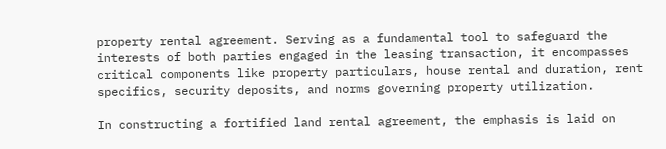property rental agreement. Serving as a fundamental tool to safeguard the interests of both parties engaged in the leasing transaction, it encompasses critical components like property particulars, house rental and duration, rent specifics, security deposits, and norms governing property utilization.

In constructing a fortified land rental agreement, the emphasis is laid on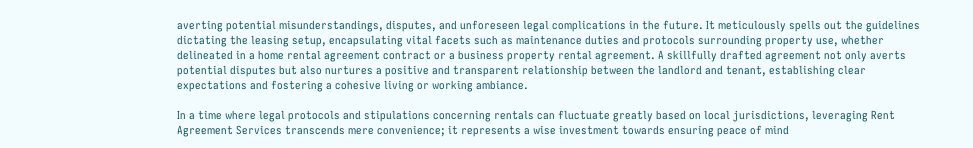averting potential misunderstandings, disputes, and unforeseen legal complications in the future. It meticulously spells out the guidelines dictating the leasing setup, encapsulating vital facets such as maintenance duties and protocols surrounding property use, whether delineated in a home rental agreement contract or a business property rental agreement. A skillfully drafted agreement not only averts potential disputes but also nurtures a positive and transparent relationship between the landlord and tenant, establishing clear expectations and fostering a cohesive living or working ambiance.

In a time where legal protocols and stipulations concerning rentals can fluctuate greatly based on local jurisdictions, leveraging Rent Agreement Services transcends mere convenience; it represents a wise investment towards ensuring peace of mind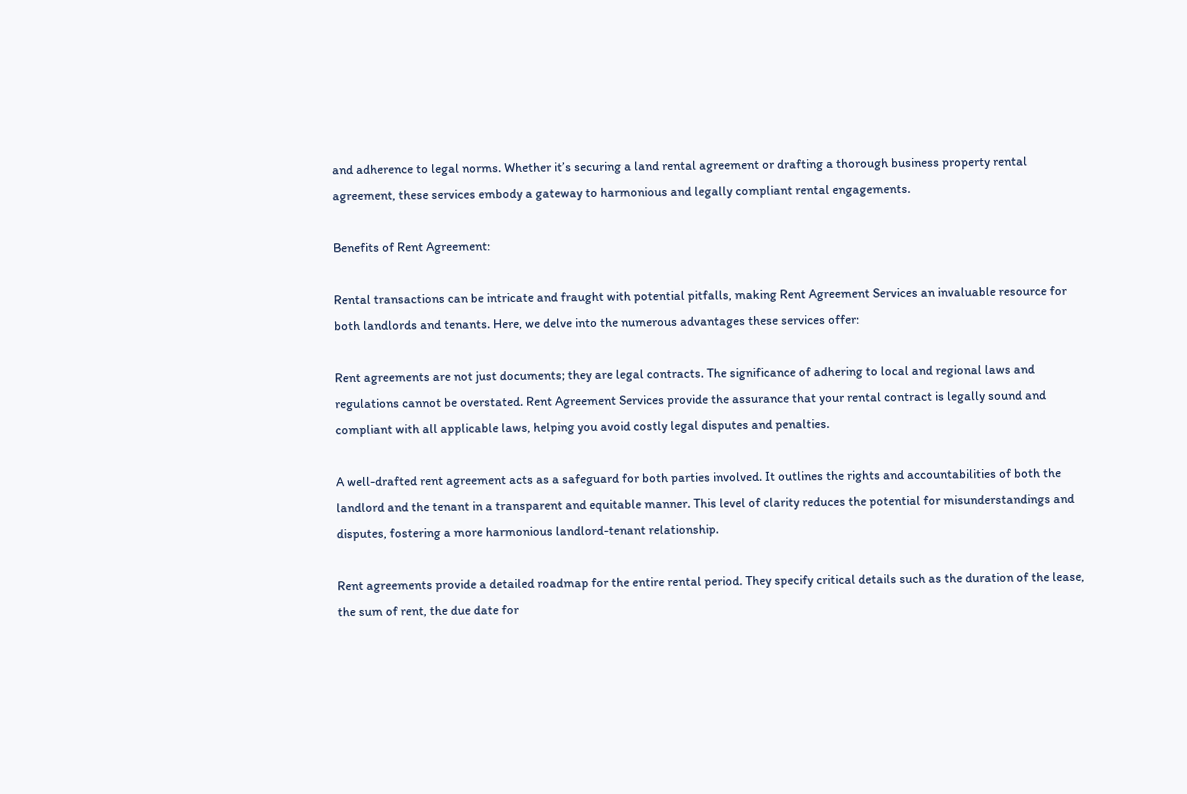and adherence to legal norms. Whether it’s securing a land rental agreement or drafting a thorough business property rental agreement, these services embody a gateway to harmonious and legally compliant rental engagements.

Benefits of Rent Agreement:

Rental transactions can be intricate and fraught with potential pitfalls, making Rent Agreement Services an invaluable resource for both landlords and tenants. Here, we delve into the numerous advantages these services offer:

Rent agreements are not just documents; they are legal contracts. The significance of adhering to local and regional laws and regulations cannot be overstated. Rent Agreement Services provide the assurance that your rental contract is legally sound and compliant with all applicable laws, helping you avoid costly legal disputes and penalties.

A well-drafted rent agreement acts as a safeguard for both parties involved. It outlines the rights and accountabilities of both the landlord and the tenant in a transparent and equitable manner. This level of clarity reduces the potential for misunderstandings and disputes, fostering a more harmonious landlord-tenant relationship.

Rent agreements provide a detailed roadmap for the entire rental period. They specify critical details such as the duration of the lease, the sum of rent, the due date for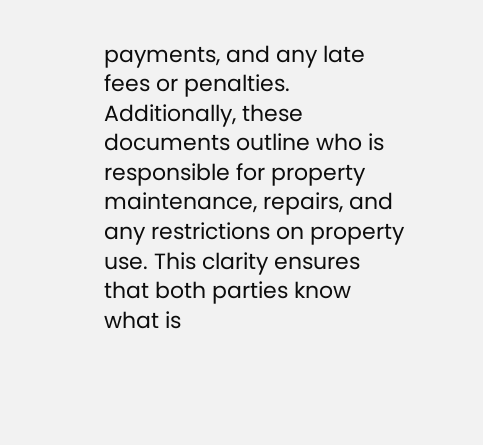payments, and any late fees or penalties. Additionally, these documents outline who is responsible for property maintenance, repairs, and any restrictions on property use. This clarity ensures that both parties know what is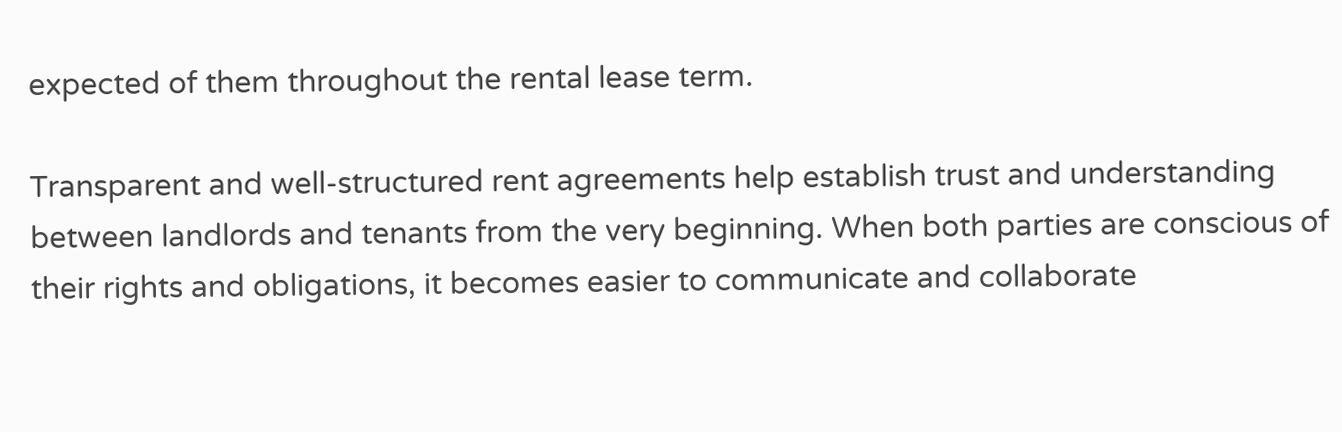expected of them throughout the rental lease term.

Transparent and well-structured rent agreements help establish trust and understanding between landlords and tenants from the very beginning. When both parties are conscious of their rights and obligations, it becomes easier to communicate and collaborate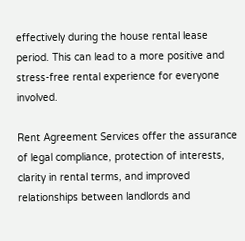effectively during the house rental lease period. This can lead to a more positive and stress-free rental experience for everyone involved.

Rent Agreement Services offer the assurance of legal compliance, protection of interests, clarity in rental terms, and improved relationships between landlords and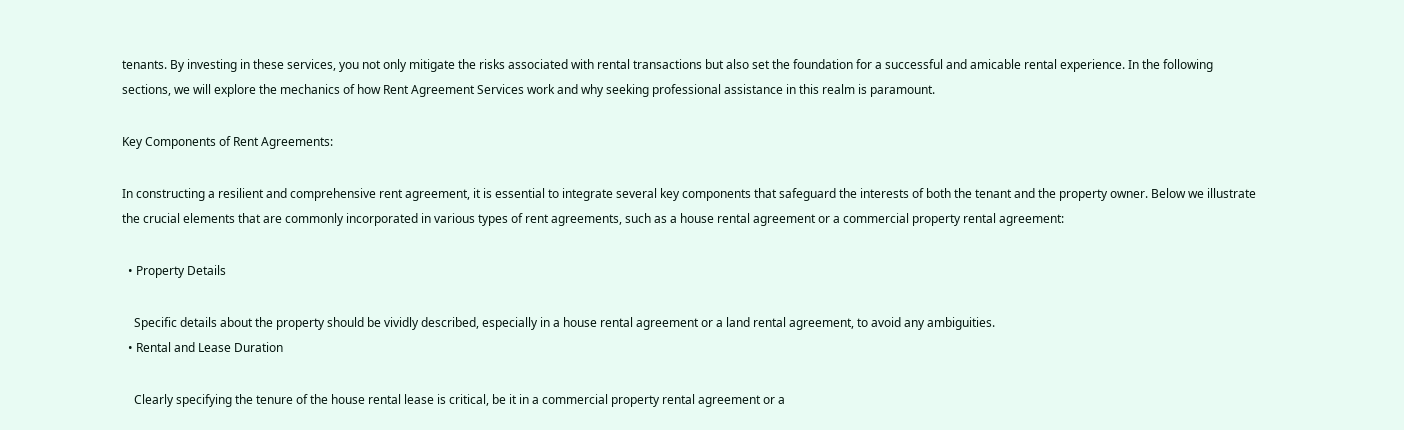tenants. By investing in these services, you not only mitigate the risks associated with rental transactions but also set the foundation for a successful and amicable rental experience. In the following sections, we will explore the mechanics of how Rent Agreement Services work and why seeking professional assistance in this realm is paramount.

Key Components of Rent Agreements:

In constructing a resilient and comprehensive rent agreement, it is essential to integrate several key components that safeguard the interests of both the tenant and the property owner. Below we illustrate the crucial elements that are commonly incorporated in various types of rent agreements, such as a house rental agreement or a commercial property rental agreement:

  • Property Details

    Specific details about the property should be vividly described, especially in a house rental agreement or a land rental agreement, to avoid any ambiguities.
  • Rental and Lease Duration

    Clearly specifying the tenure of the house rental lease is critical, be it in a commercial property rental agreement or a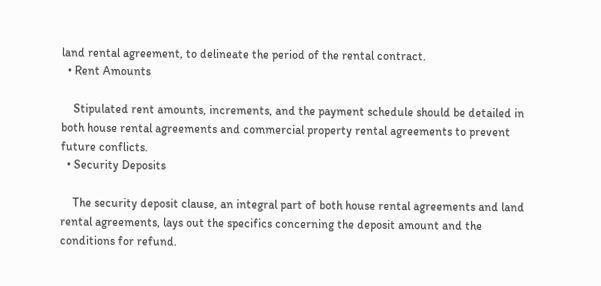land rental agreement, to delineate the period of the rental contract.
  • Rent Amounts

    Stipulated rent amounts, increments, and the payment schedule should be detailed in both house rental agreements and commercial property rental agreements to prevent future conflicts.
  • Security Deposits

    The security deposit clause, an integral part of both house rental agreements and land rental agreements, lays out the specifics concerning the deposit amount and the conditions for refund.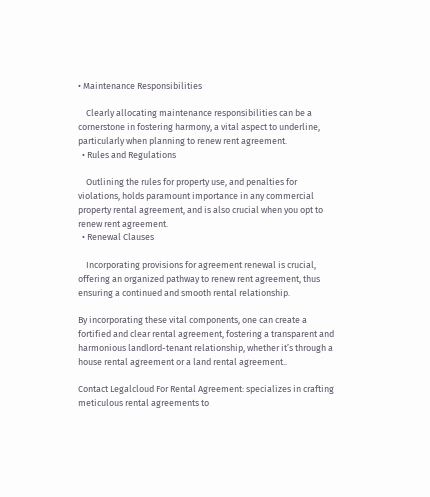• Maintenance Responsibilities

    Clearly allocating maintenance responsibilities can be a cornerstone in fostering harmony, a vital aspect to underline, particularly when planning to renew rent agreement.
  • Rules and Regulations

    Outlining the rules for property use, and penalties for violations, holds paramount importance in any commercial property rental agreement, and is also crucial when you opt to renew rent agreement.
  • Renewal Clauses

    Incorporating provisions for agreement renewal is crucial, offering an organized pathway to renew rent agreement, thus ensuring a continued and smooth rental relationship.

By incorporating these vital components, one can create a fortified and clear rental agreement, fostering a transparent and harmonious landlord-tenant relationship, whether it’s through a house rental agreement or a land rental agreement..

Contact Legalcloud For Rental Agreement: specializes in crafting meticulous rental agreements to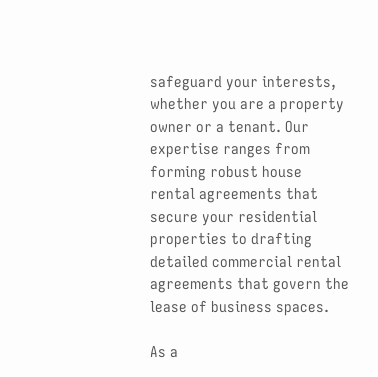safeguard your interests, whether you are a property owner or a tenant. Our expertise ranges from forming robust house rental agreements that secure your residential properties to drafting detailed commercial rental agreements that govern the lease of business spaces.

As a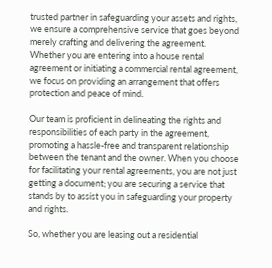trusted partner in safeguarding your assets and rights, we ensure a comprehensive service that goes beyond merely crafting and delivering the agreement. Whether you are entering into a house rental agreement or initiating a commercial rental agreement, we focus on providing an arrangement that offers protection and peace of mind.

Our team is proficient in delineating the rights and responsibilities of each party in the agreement, promoting a hassle-free and transparent relationship between the tenant and the owner. When you choose for facilitating your rental agreements, you are not just getting a document; you are securing a service that stands by to assist you in safeguarding your property and rights.

So, whether you are leasing out a residential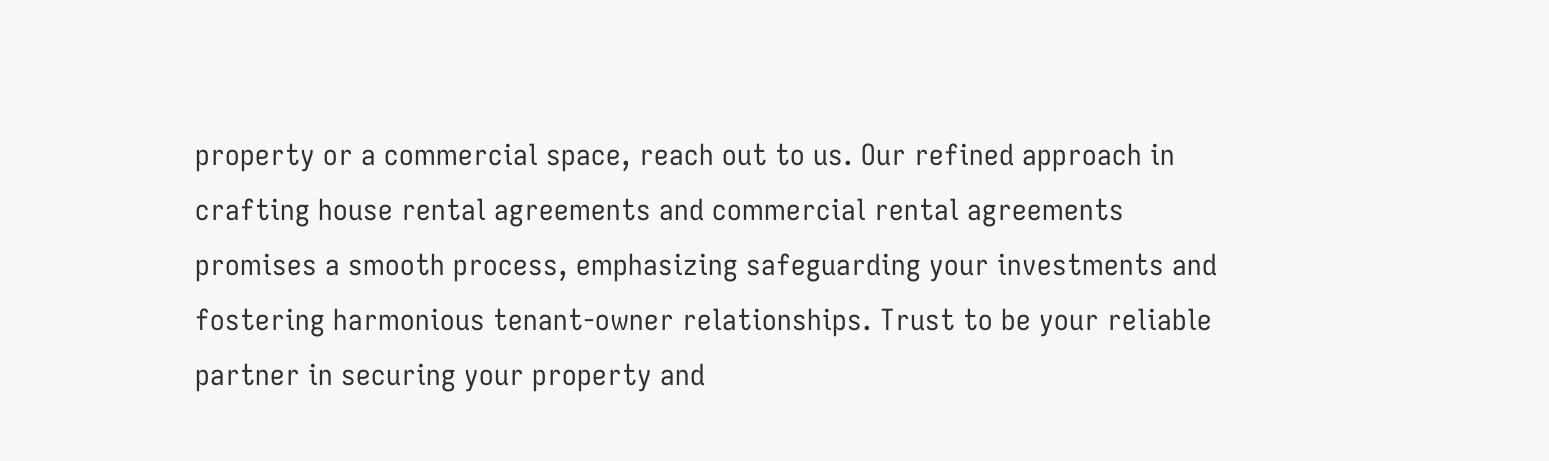property or a commercial space, reach out to us. Our refined approach in crafting house rental agreements and commercial rental agreements promises a smooth process, emphasizing safeguarding your investments and fostering harmonious tenant-owner relationships. Trust to be your reliable partner in securing your property and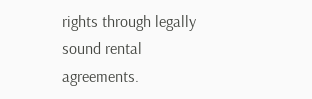rights through legally sound rental agreements.